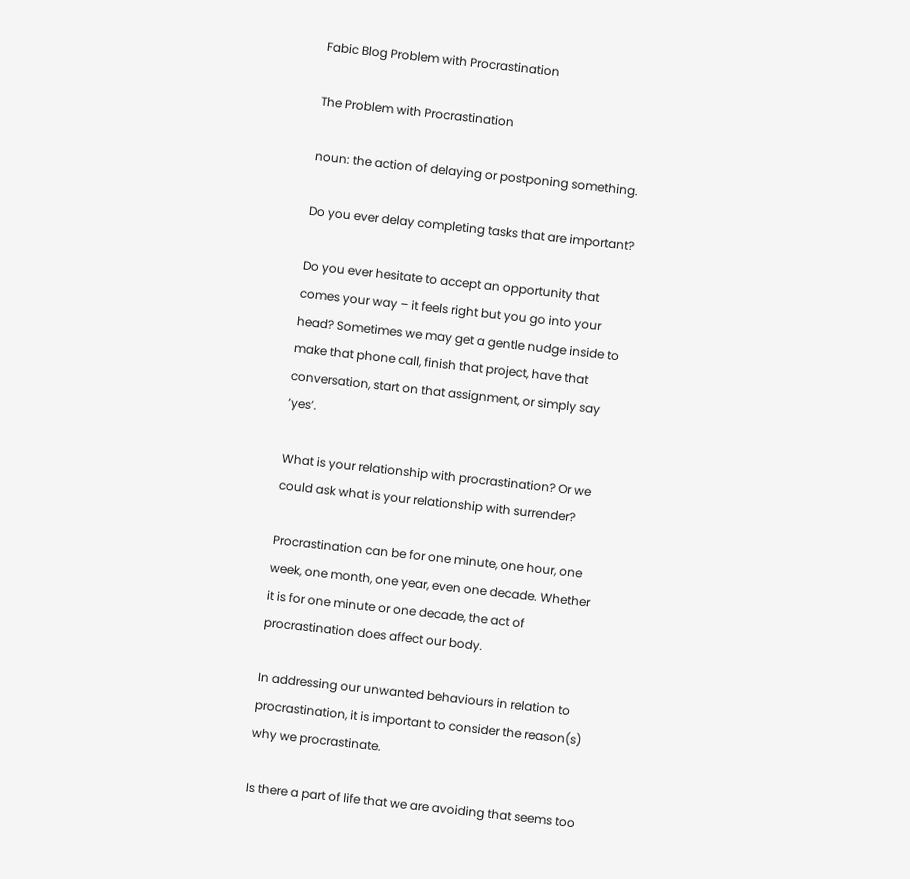Fabic Blog Problem with Procrastination

The Problem with Procrastination

noun: the action of delaying or postponing something.

Do you ever delay completing tasks that are important?

Do you ever hesitate to accept an opportunity that comes your way – it feels right but you go into your head? Sometimes we may get a gentle nudge inside to make that phone call, finish that project, have that conversation, start on that assignment, or simply say ‘yes’.

What is your relationship with procrastination? Or we could ask what is your relationship with surrender?

Procrastination can be for one minute, one hour, one week, one month, one year, even one decade. Whether it is for one minute or one decade, the act of procrastination does affect our body.

In addressing our unwanted behaviours in relation to procrastination, it is important to consider the reason(s) why we procrastinate.

Is there a part of life that we are avoiding that seems too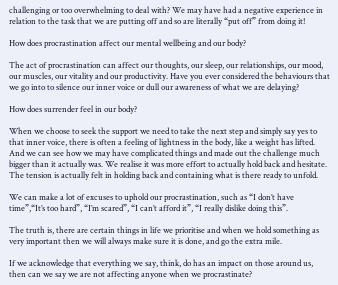challenging or too overwhelming to deal with? We may have had a negative experience in relation to the task that we are putting off and so are literally “put off” from doing it!

How does procrastination affect our mental wellbeing and our body?

The act of procrastination can affect our thoughts, our sleep, our relationships, our mood, our muscles, our vitality and our productivity. Have you ever considered the behaviours that we go into to silence our inner voice or dull our awareness of what we are delaying?

How does surrender feel in our body?

When we choose to seek the support we need to take the next step and simply say yes to that inner voice, there is often a feeling of lightness in the body, like a weight has lifted. And we can see how we may have complicated things and made out the challenge much bigger than it actually was. We realise it was more effort to actually hold back and hesitate. The tension is actually felt in holding back and containing what is there ready to unfold.

We can make a lot of excuses to uphold our procrastination, such as “I don’t have time”,“It’s too hard”, “I’m scared”, “I can’t afford it”, “I really dislike doing this”.

The truth is, there are certain things in life we prioritise and when we hold something as very important then we will always make sure it is done, and go the extra mile.

If we acknowledge that everything we say, think, do has an impact on those around us, then can we say we are not affecting anyone when we procrastinate?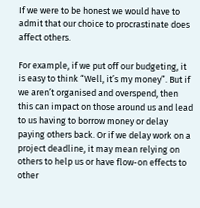If we were to be honest we would have to admit that our choice to procrastinate does affect others.

For example, if we put off our budgeting, it is easy to think “Well, it’s my money”. But if we aren’t organised and overspend, then this can impact on those around us and lead to us having to borrow money or delay paying others back. Or if we delay work on a project deadline, it may mean relying on others to help us or have flow-on effects to other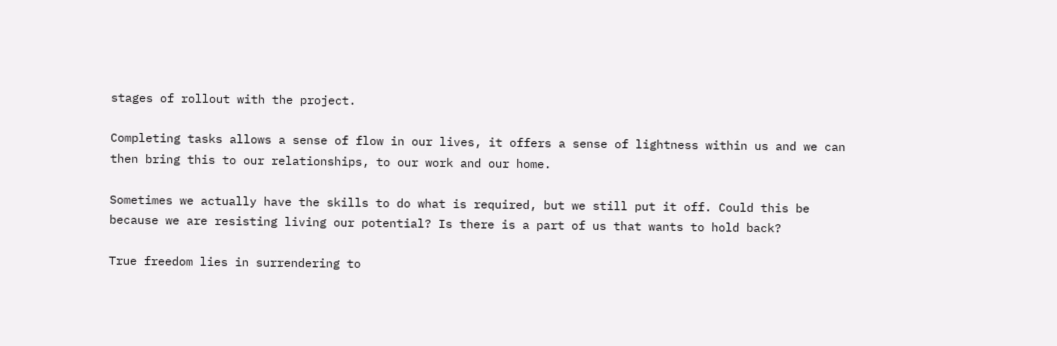stages of rollout with the project.

Completing tasks allows a sense of flow in our lives, it offers a sense of lightness within us and we can then bring this to our relationships, to our work and our home.

Sometimes we actually have the skills to do what is required, but we still put it off. Could this be because we are resisting living our potential? Is there is a part of us that wants to hold back?

True freedom lies in surrendering to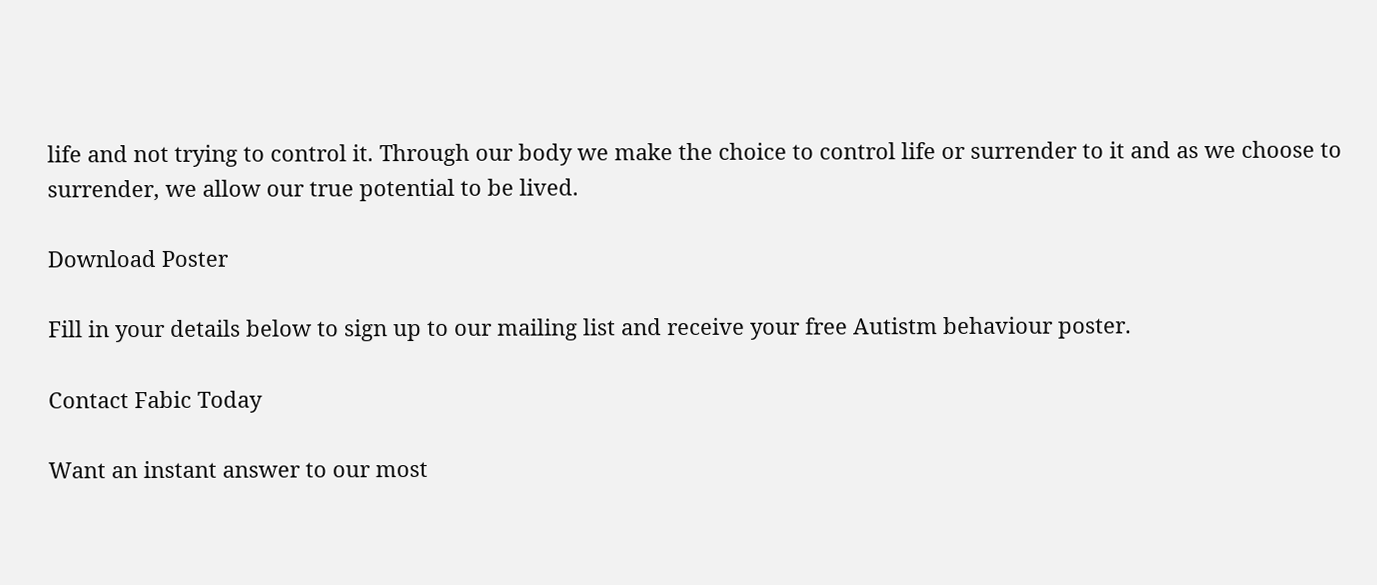life and not trying to control it. Through our body we make the choice to control life or surrender to it and as we choose to surrender, we allow our true potential to be lived.

Download Poster

Fill in your details below to sign up to our mailing list and receive your free Autistm behaviour poster.

Contact Fabic Today

Want an instant answer to our most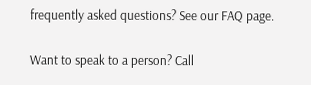frequently asked questions? See our FAQ page.

Want to speak to a person? Call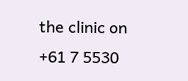the clinic on +61 7 5530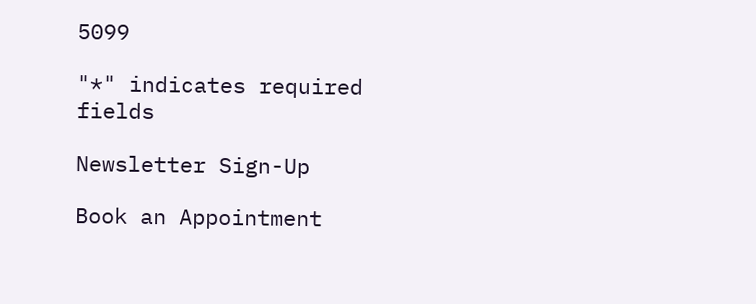5099

"*" indicates required fields

Newsletter Sign-Up

Book an Appointment